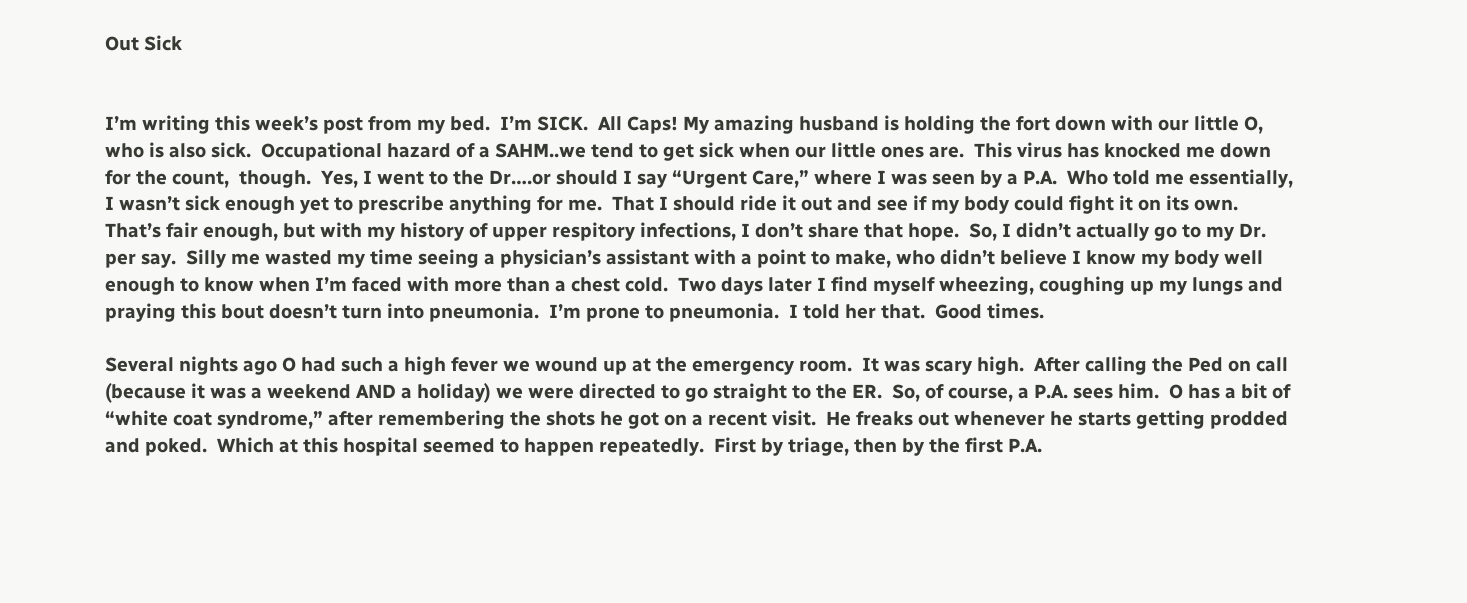Out Sick


I’m writing this week’s post from my bed.  I’m SICK.  All Caps! My amazing husband is holding the fort down with our little O, who is also sick.  Occupational hazard of a SAHM..we tend to get sick when our little ones are.  This virus has knocked me down for the count,  though.  Yes, I went to the Dr….or should I say “Urgent Care,” where I was seen by a P.A.  Who told me essentially, I wasn’t sick enough yet to prescribe anything for me.  That I should ride it out and see if my body could fight it on its own.  That’s fair enough, but with my history of upper respitory infections, I don’t share that hope.  So, I didn’t actually go to my Dr. per say.  Silly me wasted my time seeing a physician’s assistant with a point to make, who didn’t believe I know my body well enough to know when I’m faced with more than a chest cold.  Two days later I find myself wheezing, coughing up my lungs and praying this bout doesn’t turn into pneumonia.  I’m prone to pneumonia.  I told her that.  Good times.

Several nights ago O had such a high fever we wound up at the emergency room.  It was scary high.  After calling the Ped on call (because it was a weekend AND a holiday) we were directed to go straight to the ER.  So, of course, a P.A. sees him.  O has a bit of “white coat syndrome,” after remembering the shots he got on a recent visit.  He freaks out whenever he starts getting prodded and poked.  Which at this hospital seemed to happen repeatedly.  First by triage, then by the first P.A.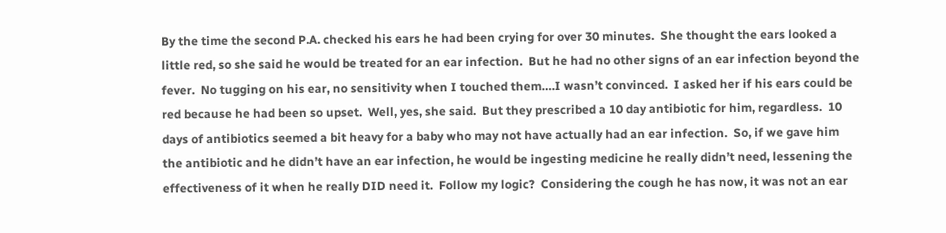By the time the second P.A. checked his ears he had been crying for over 30 minutes.  She thought the ears looked a little red, so she said he would be treated for an ear infection.  But he had no other signs of an ear infection beyond the fever.  No tugging on his ear, no sensitivity when I touched them….I wasn’t convinced.  I asked her if his ears could be red because he had been so upset.  Well, yes, she said.  But they prescribed a 10 day antibiotic for him, regardless.  10 days of antibiotics seemed a bit heavy for a baby who may not have actually had an ear infection.  So, if we gave him the antibiotic and he didn’t have an ear infection, he would be ingesting medicine he really didn’t need, lessening the effectiveness of it when he really DID need it.  Follow my logic?  Considering the cough he has now, it was not an ear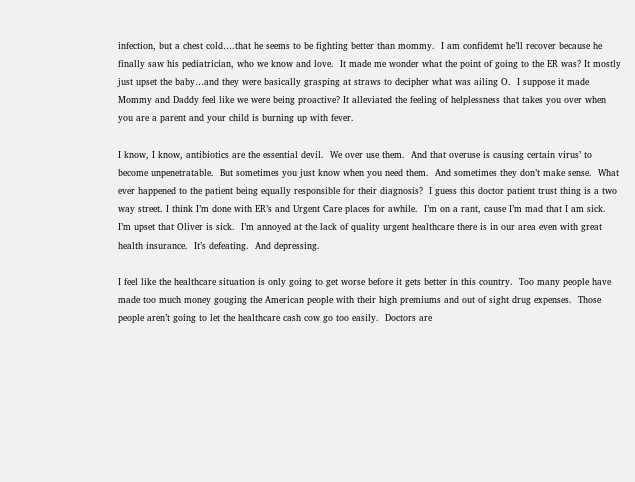infection, but a chest cold….that he seems to be fighting better than mommy.  I am confidemt he’ll recover because he finally saw his pediatrician, who we know and love.  It made me wonder what the point of going to the ER was? It mostly just upset the baby…and they were basically grasping at straws to decipher what was ailing O.  I suppose it made Mommy and Daddy feel like we were being proactive? It alleviated the feeling of helplessness that takes you over when you are a parent and your child is burning up with fever.

I know, I know, antibiotics are the essential devil.  We over use them.  And that overuse is causing certain virus’ to become unpenetratable.  But sometimes you just know when you need them.  And sometimes they don’t make sense.  What ever happened to the patient being equally responsible for their diagnosis?  I guess this doctor patient trust thing is a two way street. I think I’m done with ER’s and Urgent Care places for awhile.  I’m on a rant, cause I’m mad that I am sick.  I’m upset that Oliver is sick.  I’m annoyed at the lack of quality urgent healthcare there is in our area even with great health insurance.  It’s defeating.  And depressing.

I feel like the healthcare situation is only going to get worse before it gets better in this country.  Too many people have made too much money gouging the American people with their high premiums and out of sight drug expenses.  Those people aren’t going to let the healthcare cash cow go too easily.  Doctors are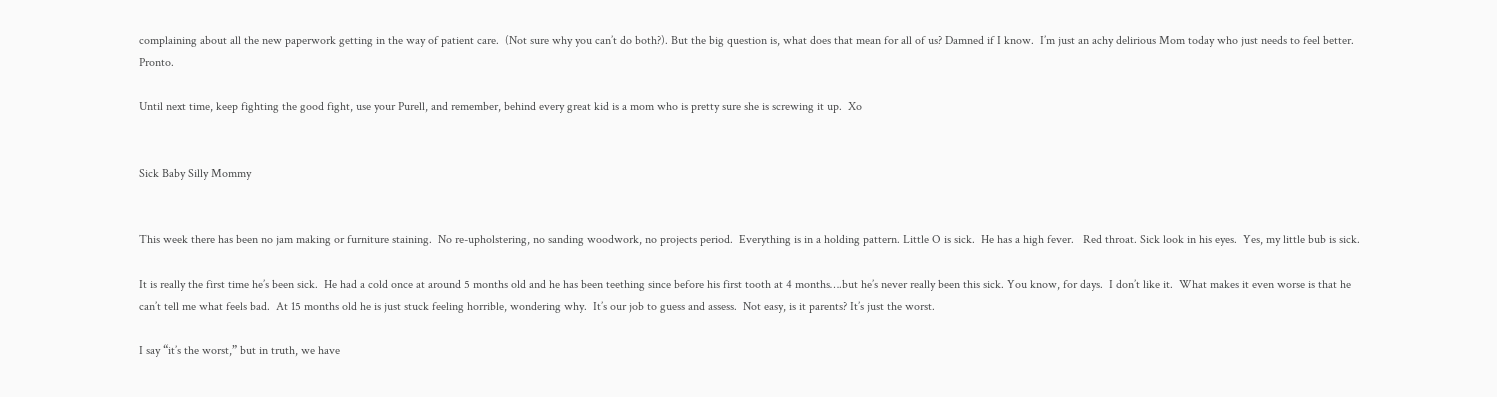complaining about all the new paperwork getting in the way of patient care.  (Not sure why you can’t do both?). But the big question is, what does that mean for all of us? Damned if I know.  I’m just an achy delirious Mom today who just needs to feel better. Pronto.

Until next time, keep fighting the good fight, use your Purell, and remember, behind every great kid is a mom who is pretty sure she is screwing it up.  Xo


Sick Baby Silly Mommy


This week there has been no jam making or furniture staining.  No re-upholstering, no sanding woodwork, no projects period.  Everything is in a holding pattern. Little O is sick.  He has a high fever.   Red throat. Sick look in his eyes.  Yes, my little bub is sick.

It is really the first time he’s been sick.  He had a cold once at around 5 months old and he has been teething since before his first tooth at 4 months….but he’s never really been this sick. You know, for days.  I don’t like it.  What makes it even worse is that he can’t tell me what feels bad.  At 15 months old he is just stuck feeling horrible, wondering why.  It’s our job to guess and assess.  Not easy, is it parents? It’s just the worst.

I say “it’s the worst,” but in truth, we have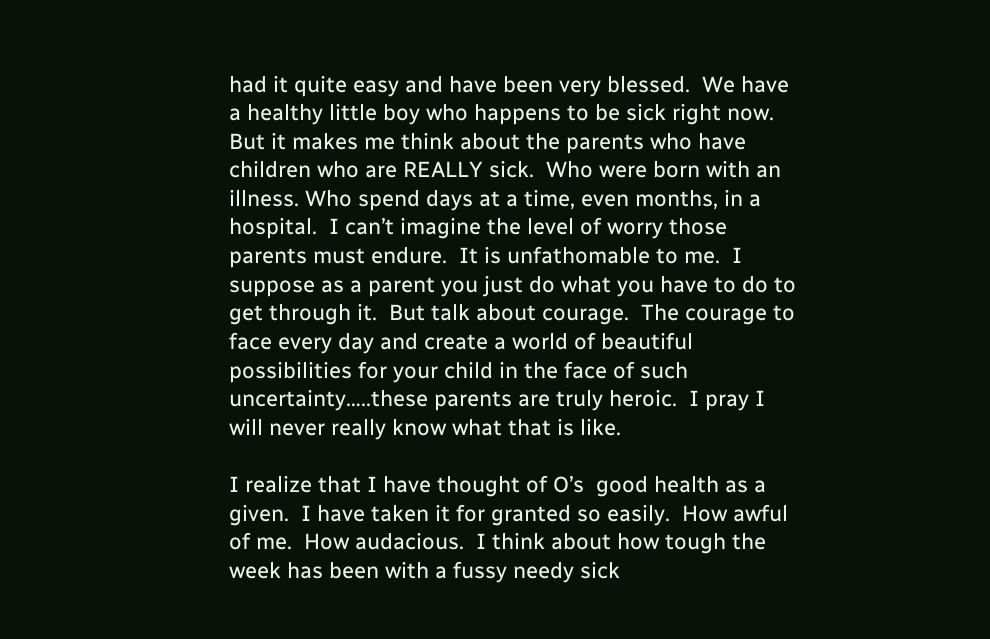had it quite easy and have been very blessed.  We have a healthy little boy who happens to be sick right now.  But it makes me think about the parents who have children who are REALLY sick.  Who were born with an illness. Who spend days at a time, even months, in a hospital.  I can’t imagine the level of worry those parents must endure.  It is unfathomable to me.  I suppose as a parent you just do what you have to do to get through it.  But talk about courage.  The courage to face every day and create a world of beautiful possibilities for your child in the face of such uncertainty…..these parents are truly heroic.  I pray I will never really know what that is like.

I realize that I have thought of O’s  good health as a given.  I have taken it for granted so easily.  How awful of me.  How audacious.  I think about how tough the week has been with a fussy needy sick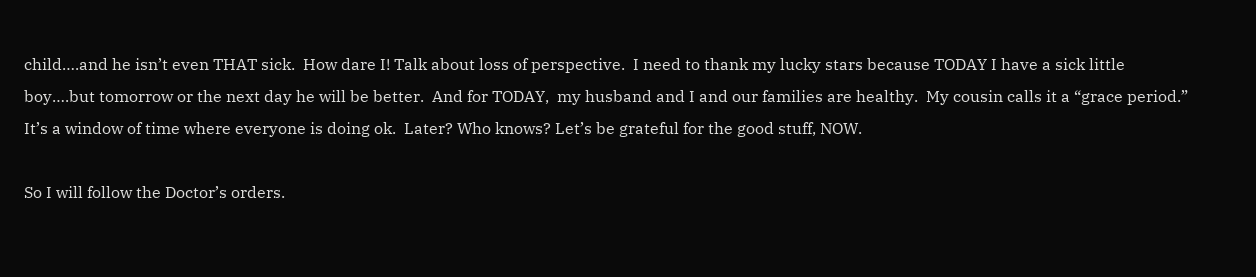child….and he isn’t even THAT sick.  How dare I! Talk about loss of perspective.  I need to thank my lucky stars because TODAY I have a sick little boy….but tomorrow or the next day he will be better.  And for TODAY,  my husband and I and our families are healthy.  My cousin calls it a “grace period.” It’s a window of time where everyone is doing ok.  Later? Who knows? Let’s be grateful for the good stuff, NOW.

So I will follow the Doctor’s orders.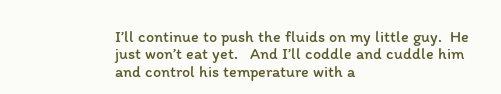I’ll continue to push the fluids on my little guy.  He just won’t eat yet.   And I’ll coddle and cuddle him and control his temperature with a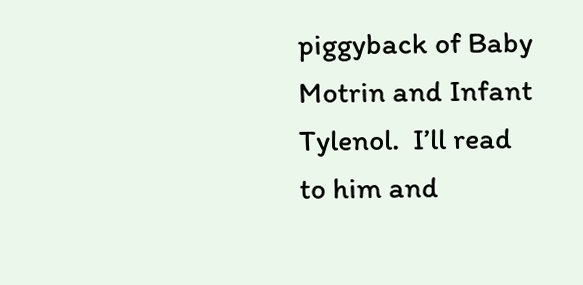piggyback of Baby Motrin and Infant Tylenol.  I’ll read to him and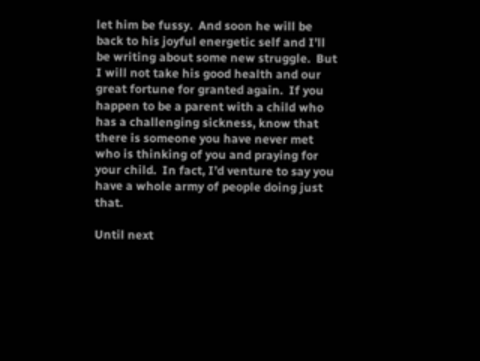let him be fussy.  And soon he will be back to his joyful energetic self and I’ll be writing about some new struggle.  But I will not take his good health and our great fortune for granted again.  If you happen to be a parent with a child who has a challenging sickness, know that there is someone you have never met who is thinking of you and praying for your child.  In fact, I’d venture to say you have a whole army of people doing just that.

Until next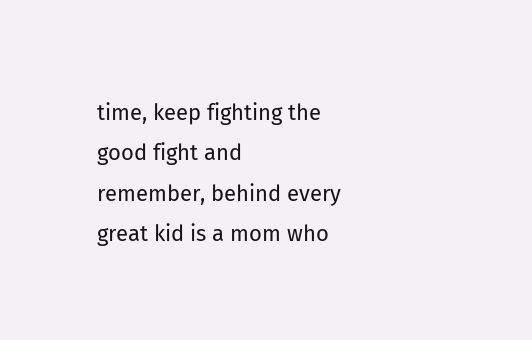time, keep fighting the good fight and remember, behind every great kid is a mom who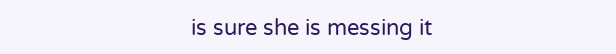is sure she is messing it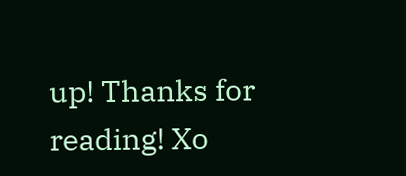up! Thanks for reading! Xo